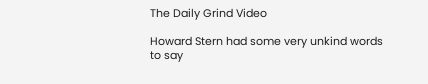The Daily Grind Video

Howard Stern had some very unkind words to say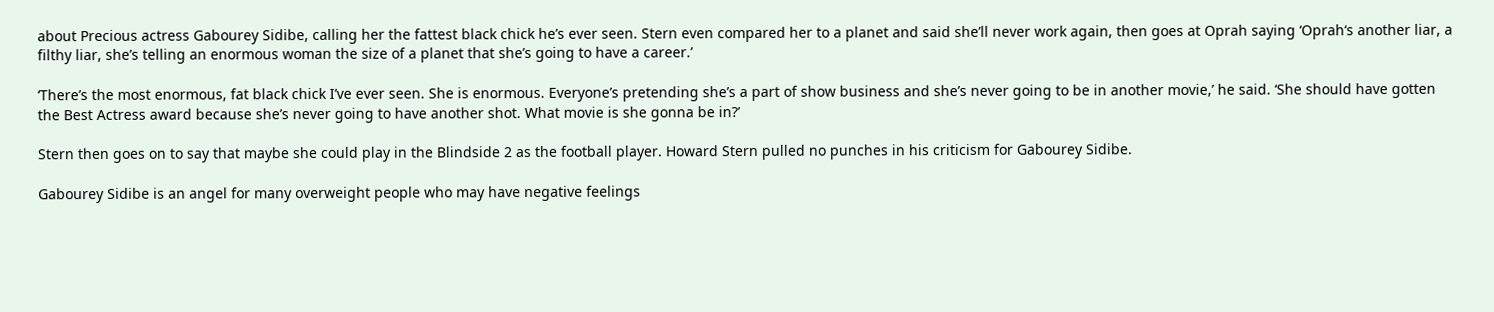about Precious actress Gabourey Sidibe, calling her the fattest black chick he’s ever seen. Stern even compared her to a planet and said she’ll never work again, then goes at Oprah saying ‘Oprah‘s another liar, a filthy liar, she’s telling an enormous woman the size of a planet that she’s going to have a career.’

‘There’s the most enormous, fat black chick I’ve ever seen. She is enormous. Everyone’s pretending she’s a part of show business and she’s never going to be in another movie,’ he said. ‘She should have gotten the Best Actress award because she’s never going to have another shot. What movie is she gonna be in?’

Stern then goes on to say that maybe she could play in the Blindside 2 as the football player. Howard Stern pulled no punches in his criticism for Gabourey Sidibe.

Gabourey Sidibe is an angel for many overweight people who may have negative feelings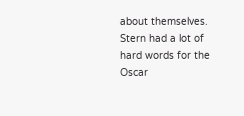about themselves. Stern had a lot of hard words for the Oscar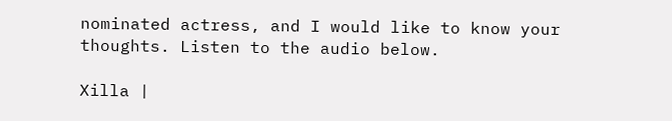nominated actress, and I would like to know your thoughts. Listen to the audio below.

Xilla |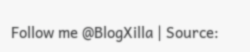Follow me @BlogXilla | Source: